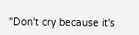"Don't cry because it's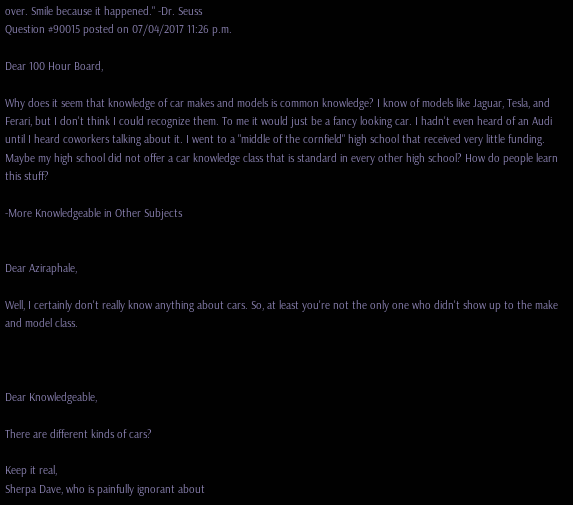over. Smile because it happened." -Dr. Seuss
Question #90015 posted on 07/04/2017 11:26 p.m.

Dear 100 Hour Board,

Why does it seem that knowledge of car makes and models is common knowledge? I know of models like Jaguar, Tesla, and Ferari, but I don't think I could recognize them. To me it would just be a fancy looking car. I hadn't even heard of an Audi until I heard coworkers talking about it. I went to a "middle of the cornfield" high school that received very little funding. Maybe my high school did not offer a car knowledge class that is standard in every other high school? How do people learn this stuff?

-More Knowledgeable in Other Subjects


Dear Aziraphale,

Well, I certainly don't really know anything about cars. So, at least you're not the only one who didn't show up to the make and model class.



Dear Knowledgeable,

There are different kinds of cars?

Keep it real,
Sherpa Dave, who is painfully ignorant about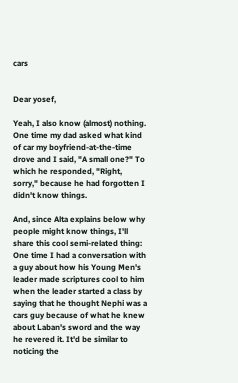cars


Dear yosef,

Yeah, I also know (almost) nothing. One time my dad asked what kind of car my boyfriend-at-the-time drove and I said, "A small one?" To which he responded, "Right, sorry," because he had forgotten I didn't know things.

And, since Alta explains below why people might know things, I'll share this cool semi-related thing: One time I had a conversation with a guy about how his Young Men's leader made scriptures cool to him when the leader started a class by saying that he thought Nephi was a cars guy because of what he knew about Laban's sword and the way he revered it. It'd be similar to noticing the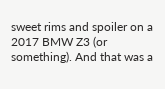sweet rims and spoiler on a 2017 BMW Z3 (or something). And that was a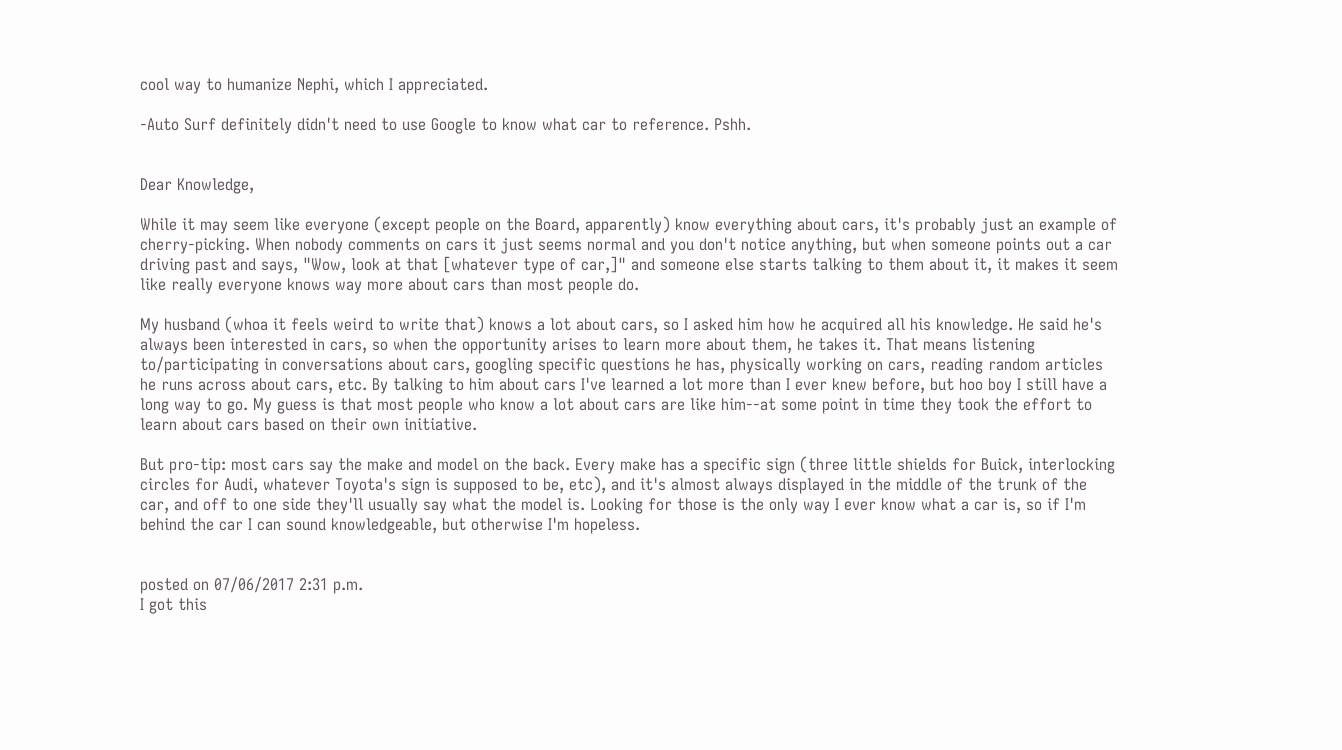cool way to humanize Nephi, which I appreciated.

-Auto Surf definitely didn't need to use Google to know what car to reference. Pshh.


Dear Knowledge,

While it may seem like everyone (except people on the Board, apparently) know everything about cars, it's probably just an example of cherry-picking. When nobody comments on cars it just seems normal and you don't notice anything, but when someone points out a car driving past and says, "Wow, look at that [whatever type of car,]" and someone else starts talking to them about it, it makes it seem like really everyone knows way more about cars than most people do.

My husband (whoa it feels weird to write that) knows a lot about cars, so I asked him how he acquired all his knowledge. He said he's always been interested in cars, so when the opportunity arises to learn more about them, he takes it. That means listening to/participating in conversations about cars, googling specific questions he has, physically working on cars, reading random articles he runs across about cars, etc. By talking to him about cars I've learned a lot more than I ever knew before, but hoo boy I still have a long way to go. My guess is that most people who know a lot about cars are like him--at some point in time they took the effort to learn about cars based on their own initiative.

But pro-tip: most cars say the make and model on the back. Every make has a specific sign (three little shields for Buick, interlocking circles for Audi, whatever Toyota's sign is supposed to be, etc), and it's almost always displayed in the middle of the trunk of the car, and off to one side they'll usually say what the model is. Looking for those is the only way I ever know what a car is, so if I'm behind the car I can sound knowledgeable, but otherwise I'm hopeless.


posted on 07/06/2017 2:31 p.m.
I got this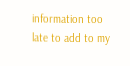information too late to add to my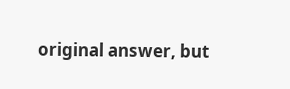original answer, but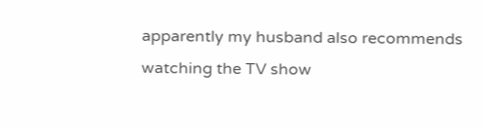apparently my husband also recommends watching the TV show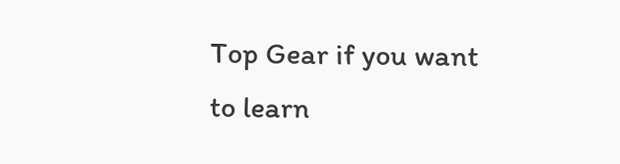Top Gear if you want to learn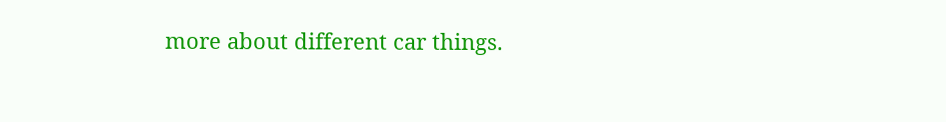more about different car things.